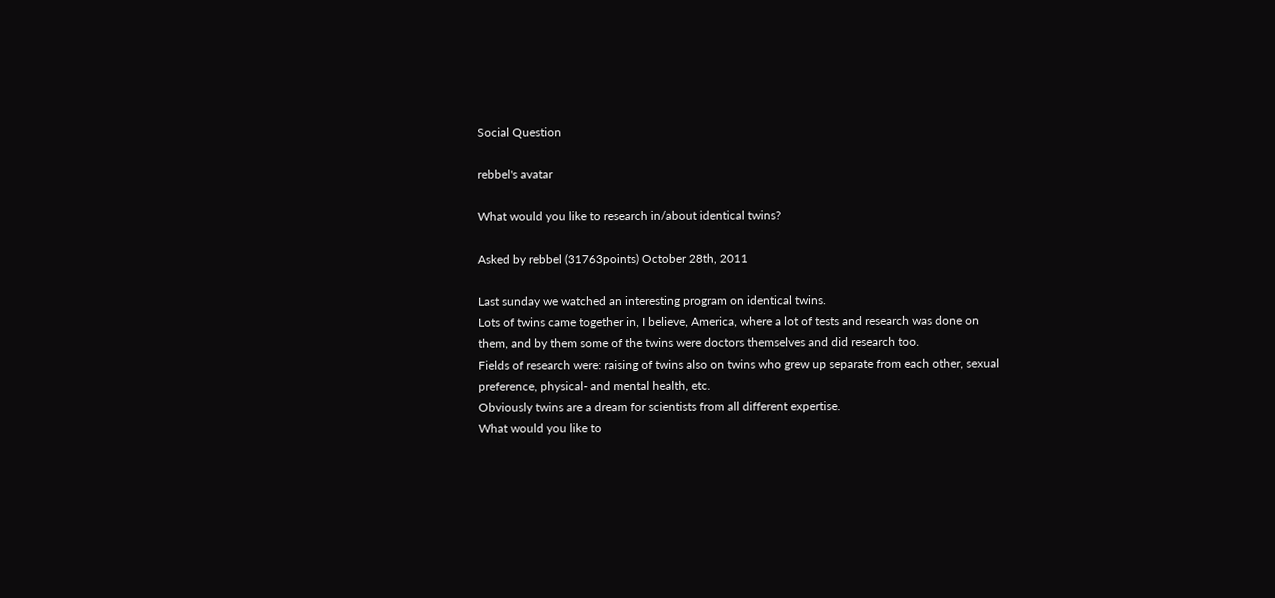Social Question

rebbel's avatar

What would you like to research in/about identical twins?

Asked by rebbel (31763points) October 28th, 2011

Last sunday we watched an interesting program on identical twins.
Lots of twins came together in, I believe, America, where a lot of tests and research was done on them, and by them some of the twins were doctors themselves and did research too.
Fields of research were: raising of twins also on twins who grew up separate from each other, sexual preference, physical- and mental health, etc.
Obviously twins are a dream for scientists from all different expertise.
What would you like to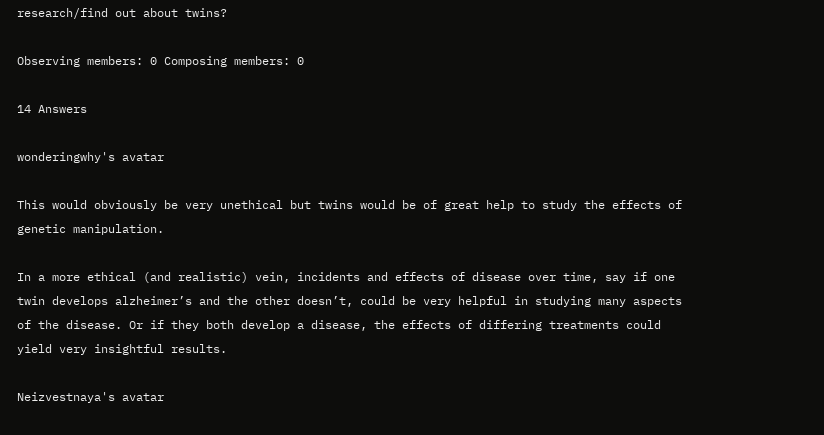research/find out about twins?

Observing members: 0 Composing members: 0

14 Answers

wonderingwhy's avatar

This would obviously be very unethical but twins would be of great help to study the effects of genetic manipulation.

In a more ethical (and realistic) vein, incidents and effects of disease over time, say if one twin develops alzheimer’s and the other doesn’t, could be very helpful in studying many aspects of the disease. Or if they both develop a disease, the effects of differing treatments could yield very insightful results.

Neizvestnaya's avatar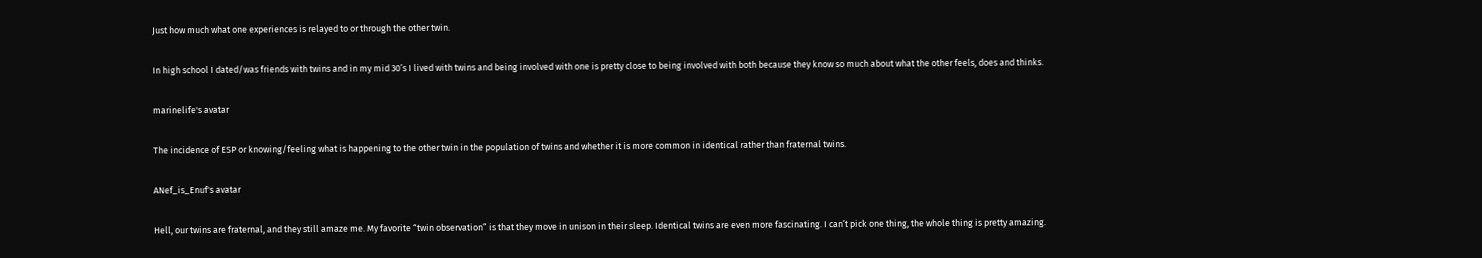Just how much what one experiences is relayed to or through the other twin.

In high school I dated/was friends with twins and in my mid 30’s I lived with twins and being involved with one is pretty close to being involved with both because they know so much about what the other feels, does and thinks.

marinelife's avatar

The incidence of ESP or knowing/feeling what is happening to the other twin in the population of twins and whether it is more common in identical rather than fraternal twins.

ANef_is_Enuf's avatar

Hell, our twins are fraternal, and they still amaze me. My favorite “twin observation” is that they move in unison in their sleep. Identical twins are even more fascinating. I can’t pick one thing, the whole thing is pretty amazing.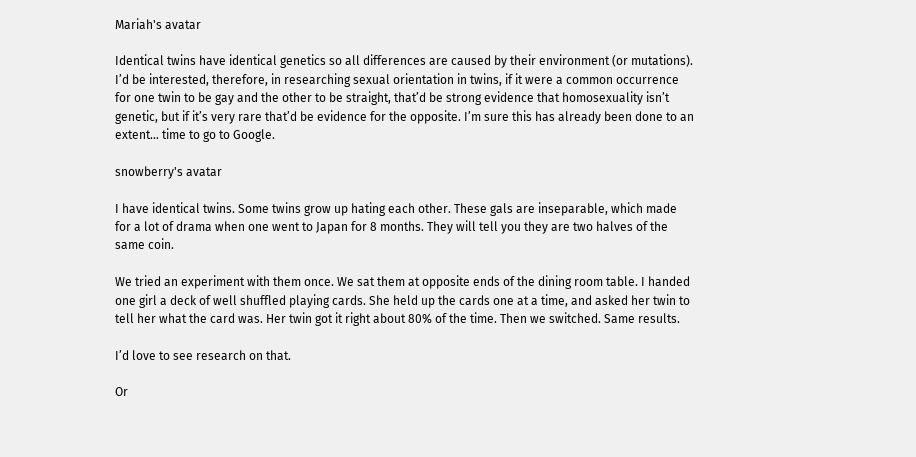Mariah's avatar

Identical twins have identical genetics so all differences are caused by their environment (or mutations). I’d be interested, therefore, in researching sexual orientation in twins, if it were a common occurrence for one twin to be gay and the other to be straight, that’d be strong evidence that homosexuality isn’t genetic, but if it’s very rare that’d be evidence for the opposite. I’m sure this has already been done to an extent… time to go to Google.

snowberry's avatar

I have identical twins. Some twins grow up hating each other. These gals are inseparable, which made for a lot of drama when one went to Japan for 8 months. They will tell you they are two halves of the same coin.

We tried an experiment with them once. We sat them at opposite ends of the dining room table. I handed one girl a deck of well shuffled playing cards. She held up the cards one at a time, and asked her twin to tell her what the card was. Her twin got it right about 80% of the time. Then we switched. Same results.

I’d love to see research on that.

Or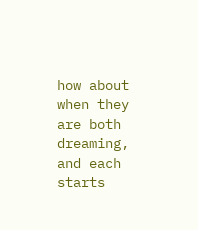how about when they are both dreaming, and each starts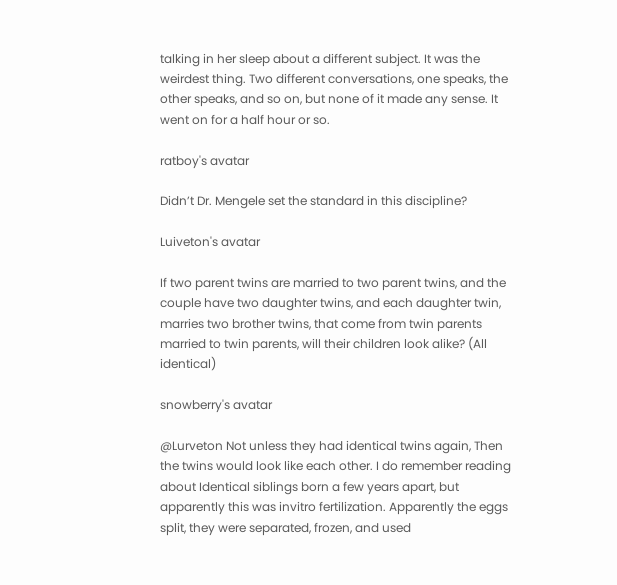talking in her sleep about a different subject. It was the weirdest thing. Two different conversations, one speaks, the other speaks, and so on, but none of it made any sense. It went on for a half hour or so.

ratboy's avatar

Didn’t Dr. Mengele set the standard in this discipline?

Luiveton's avatar

If two parent twins are married to two parent twins, and the couple have two daughter twins, and each daughter twin, marries two brother twins, that come from twin parents married to twin parents, will their children look alike? (All identical)

snowberry's avatar

@Lurveton Not unless they had identical twins again, Then the twins would look like each other. I do remember reading about Identical siblings born a few years apart, but apparently this was invitro fertilization. Apparently the eggs split, they were separated, frozen, and used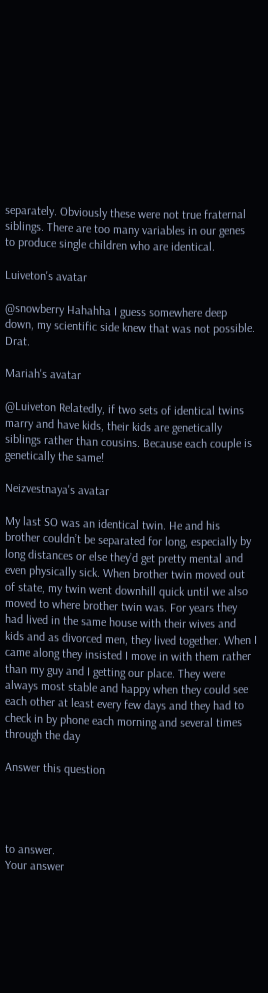separately. Obviously these were not true fraternal siblings. There are too many variables in our genes to produce single children who are identical.

Luiveton's avatar

@snowberry Hahahha I guess somewhere deep down, my scientific side knew that was not possible. Drat.

Mariah's avatar

@Luiveton Relatedly, if two sets of identical twins marry and have kids, their kids are genetically siblings rather than cousins. Because each couple is genetically the same!

Neizvestnaya's avatar

My last SO was an identical twin. He and his brother couldn’t be separated for long, especially by long distances or else they’d get pretty mental and even physically sick. When brother twin moved out of state, my twin went downhill quick until we also moved to where brother twin was. For years they had lived in the same house with their wives and kids and as divorced men, they lived together. When I came along they insisted I move in with them rather than my guy and I getting our place. They were always most stable and happy when they could see each other at least every few days and they had to check in by phone each morning and several times through the day

Answer this question




to answer.
Your answer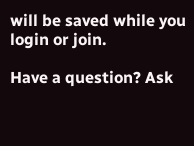will be saved while you login or join.

Have a question? Ask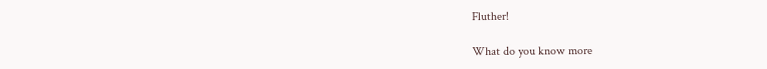Fluther!

What do you know more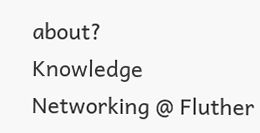about?
Knowledge Networking @ Fluther